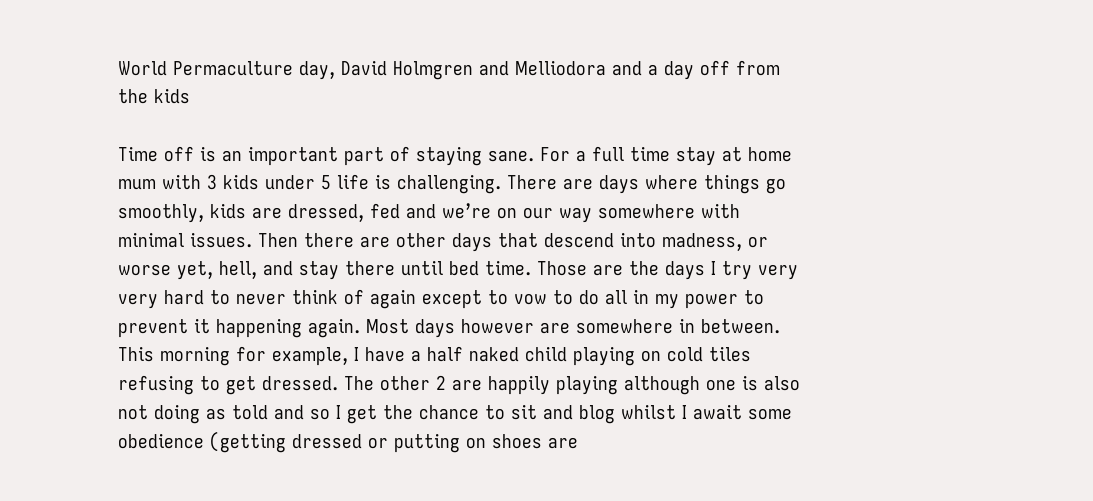World Permaculture day, David Holmgren and Melliodora and a day off from the kids

Time off is an important part of staying sane. For a full time stay at home mum with 3 kids under 5 life is challenging. There are days where things go smoothly, kids are dressed, fed and we’re on our way somewhere with minimal issues. Then there are other days that descend into madness, or worse yet, hell, and stay there until bed time. Those are the days I try very very hard to never think of again except to vow to do all in my power to prevent it happening again. Most days however are somewhere in between. This morning for example, I have a half naked child playing on cold tiles refusing to get dressed. The other 2 are happily playing although one is also not doing as told and so I get the chance to sit and blog whilst I await some obedience (getting dressed or putting on shoes are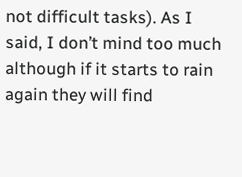not difficult tasks). As I said, I don’t mind too much although if it starts to rain again they will find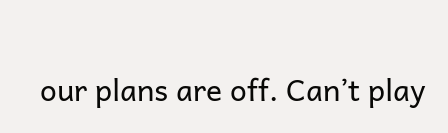our plans are off. Can’t play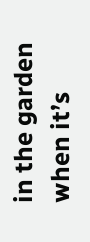in the garden when it’s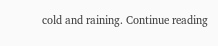cold and raining. Continue reading